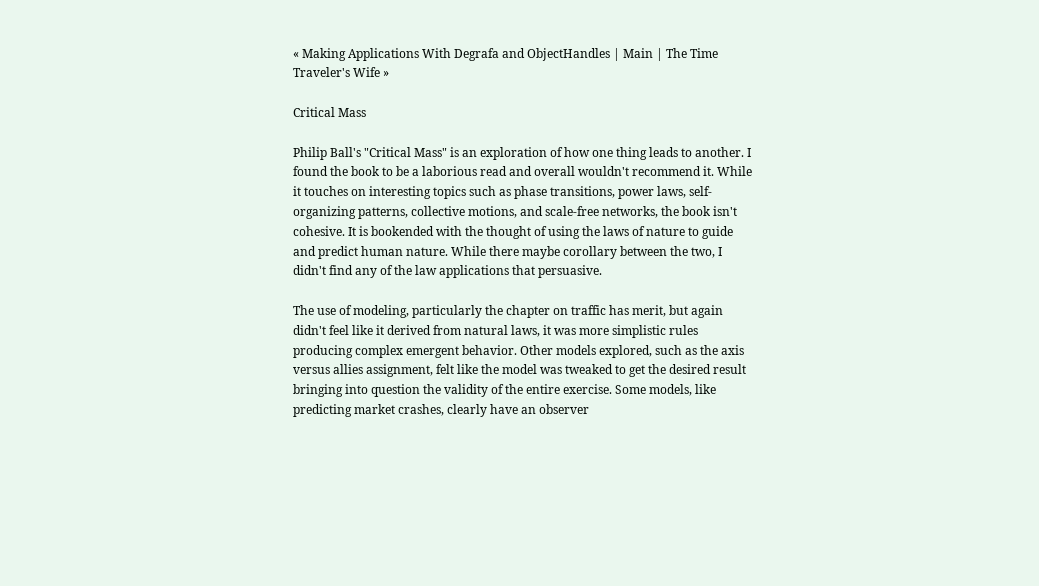« Making Applications With Degrafa and ObjectHandles | Main | The Time Traveler's Wife »

Critical Mass

Philip Ball's "Critical Mass" is an exploration of how one thing leads to another. I found the book to be a laborious read and overall wouldn't recommend it. While it touches on interesting topics such as phase transitions, power laws, self-organizing patterns, collective motions, and scale-free networks, the book isn't cohesive. It is bookended with the thought of using the laws of nature to guide and predict human nature. While there maybe corollary between the two, I didn't find any of the law applications that persuasive.

The use of modeling, particularly the chapter on traffic has merit, but again didn't feel like it derived from natural laws, it was more simplistic rules producing complex emergent behavior. Other models explored, such as the axis versus allies assignment, felt like the model was tweaked to get the desired result bringing into question the validity of the entire exercise. Some models, like predicting market crashes, clearly have an observer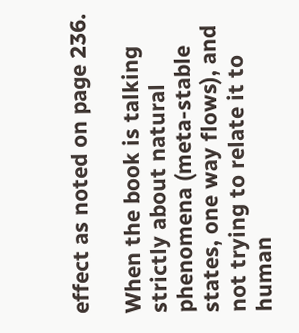effect as noted on page 236.

When the book is talking strictly about natural phenomena (meta-stable states, one way flows), and not trying to relate it to human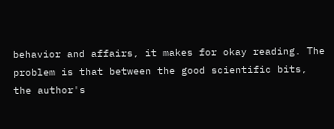behavior and affairs, it makes for okay reading. The problem is that between the good scientific bits, the author's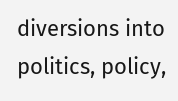diversions into politics, policy,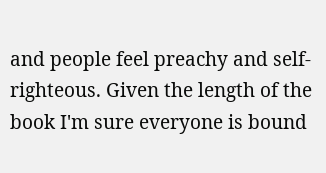and people feel preachy and self-righteous. Given the length of the book I'm sure everyone is bound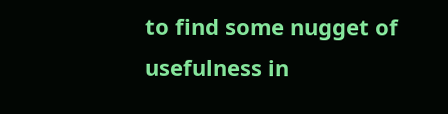to find some nugget of usefulness in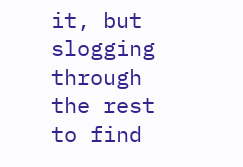it, but slogging through the rest to find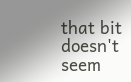that bit doesn't seem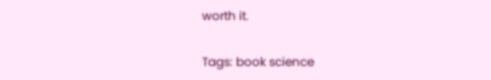worth it.

Tags: book science